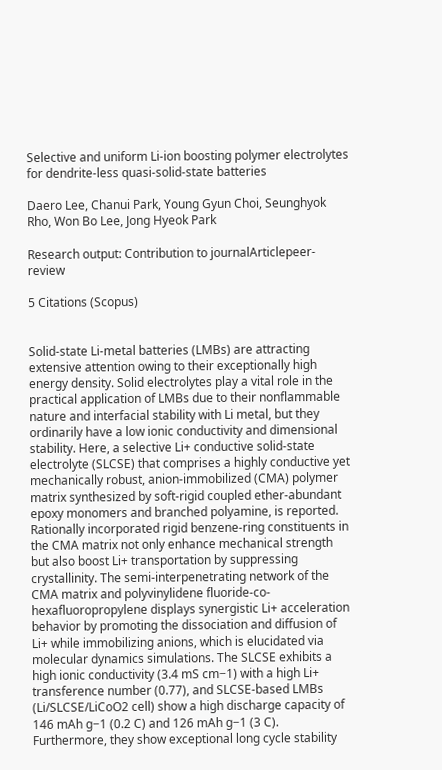Selective and uniform Li-ion boosting polymer electrolytes for dendrite-less quasi-solid-state batteries

Daero Lee, Chanui Park, Young Gyun Choi, Seunghyok Rho, Won Bo Lee, Jong Hyeok Park

Research output: Contribution to journalArticlepeer-review

5 Citations (Scopus)


Solid-state Li-metal batteries (LMBs) are attracting extensive attention owing to their exceptionally high energy density. Solid electrolytes play a vital role in the practical application of LMBs due to their nonflammable nature and interfacial stability with Li metal, but they ordinarily have a low ionic conductivity and dimensional stability. Here, a selective Li+ conductive solid-state electrolyte (SLCSE) that comprises a highly conductive yet mechanically robust, anion-immobilized (CMA) polymer matrix synthesized by soft-rigid coupled ether-abundant epoxy monomers and branched polyamine, is reported. Rationally incorporated rigid benzene-ring constituents in the CMA matrix not only enhance mechanical strength but also boost Li+ transportation by suppressing crystallinity. The semi-interpenetrating network of the CMA matrix and polyvinylidene fluoride-co-hexafluoropropylene displays synergistic Li+ acceleration behavior by promoting the dissociation and diffusion of Li+ while immobilizing anions, which is elucidated via molecular dynamics simulations. The SLCSE exhibits a high ionic conductivity (3.4 mS cm−1) with a high Li+ transference number (0.77), and SLCSE-based LMBs (Li/SLCSE/LiCoO2 cell) show a high discharge capacity of 146 mAh g−1 (0.2 C) and 126 mAh g−1 (3 C). Furthermore, they show exceptional long cycle stability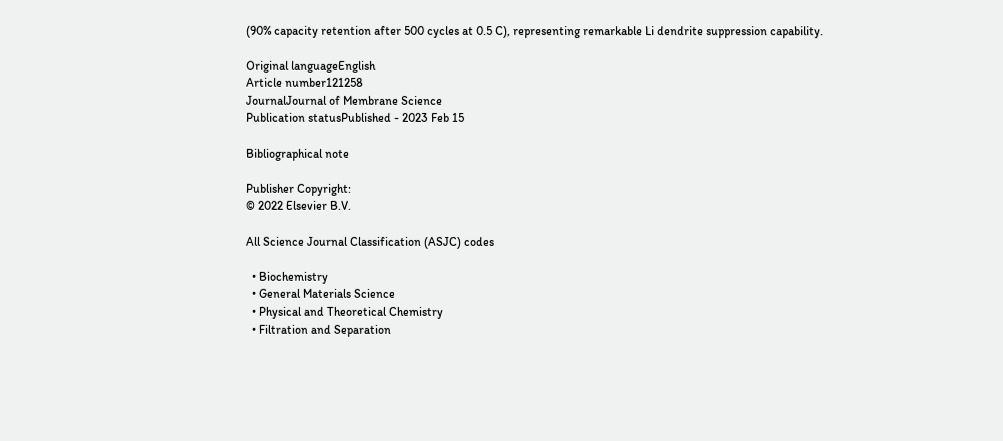(90% capacity retention after 500 cycles at 0.5 C), representing remarkable Li dendrite suppression capability.

Original languageEnglish
Article number121258
JournalJournal of Membrane Science
Publication statusPublished - 2023 Feb 15

Bibliographical note

Publisher Copyright:
© 2022 Elsevier B.V.

All Science Journal Classification (ASJC) codes

  • Biochemistry
  • General Materials Science
  • Physical and Theoretical Chemistry
  • Filtration and Separation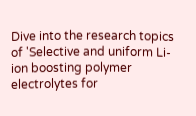Dive into the research topics of 'Selective and uniform Li-ion boosting polymer electrolytes for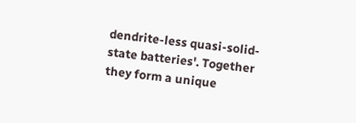dendrite-less quasi-solid-state batteries'. Together they form a unique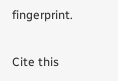fingerprint.

Cite this